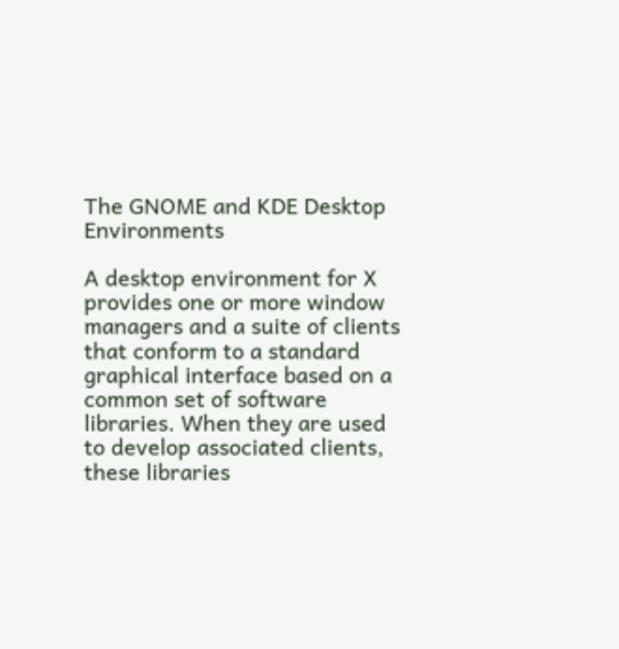The GNOME and KDE Desktop Environments

A desktop environment for X provides one or more window managers and a suite of clients that conform to a standard graphical interface based on a common set of software libraries. When they are used to develop associated clients, these libraries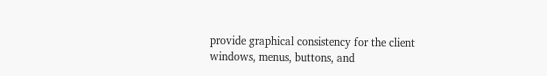provide graphical consistency for the client windows, menus, buttons, and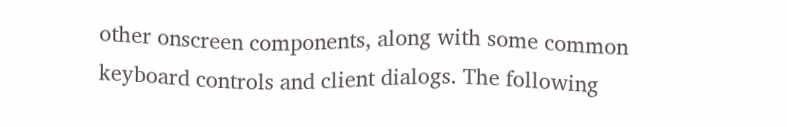other onscreen components, along with some common keyboard controls and client dialogs. The following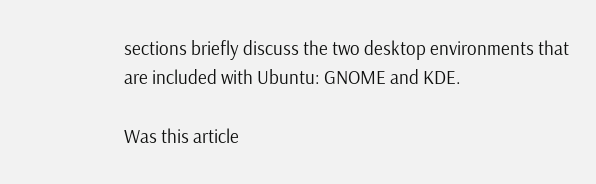sections briefly discuss the two desktop environments that are included with Ubuntu: GNOME and KDE.

Was this article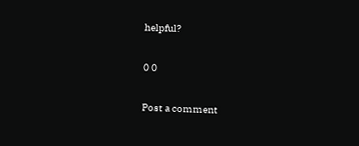helpful?

0 0

Post a comment